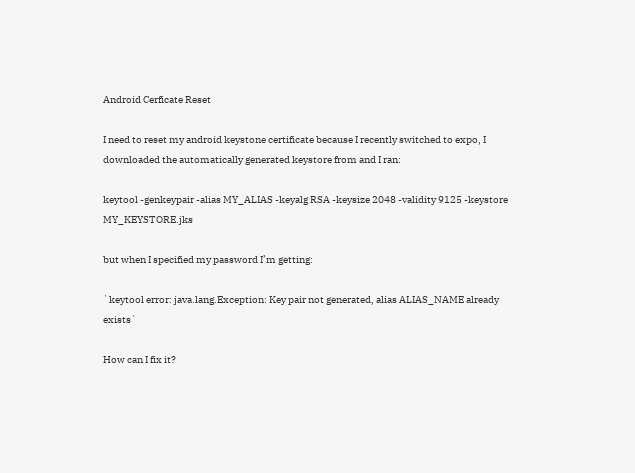Android Cerficate Reset

I need to reset my android keystone certificate because I recently switched to expo, I downloaded the automatically generated keystore from and I ran:

keytool -genkeypair -alias MY_ALIAS -keyalg RSA -keysize 2048 -validity 9125 -keystore MY_KEYSTORE.jks

but when I specified my password I’m getting:

`keytool error: java.lang.Exception: Key pair not generated, alias ALIAS_NAME already exists`

How can I fix it?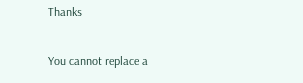Thanks

You cannot replace a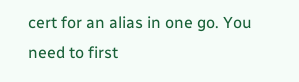cert for an alias in one go. You need to first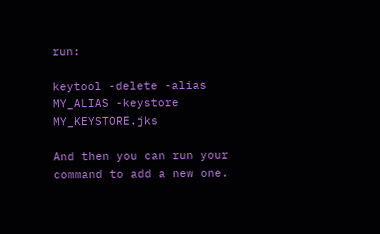run:

keytool -delete -alias MY_ALIAS -keystore MY_KEYSTORE.jks

And then you can run your command to add a new one.